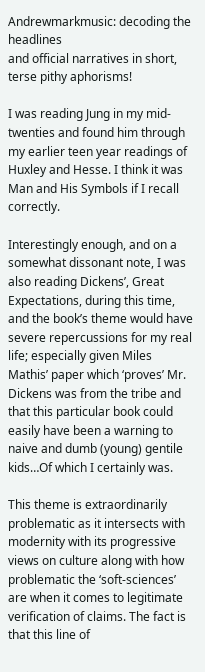Andrewmarkmusic: decoding the headlines
and official narratives in short, terse pithy aphorisms!

I was reading Jung in my mid-twenties and found him through my earlier teen year readings of Huxley and Hesse. I think it was Man and His Symbols if I recall correctly.

Interestingly enough, and on a somewhat dissonant note, I was also reading Dickens’, Great Expectations, during this time, and the book’s theme would have severe repercussions for my real life; especially given Miles Mathis’ paper which ‘proves’ Mr. Dickens was from the tribe and that this particular book could easily have been a warning to naive and dumb (young) gentile kids…Of which I certainly was.

This theme is extraordinarily problematic as it intersects with modernity with its progressive views on culture along with how problematic the ‘soft-sciences’ are when it comes to legitimate verification of claims. The fact is that this line of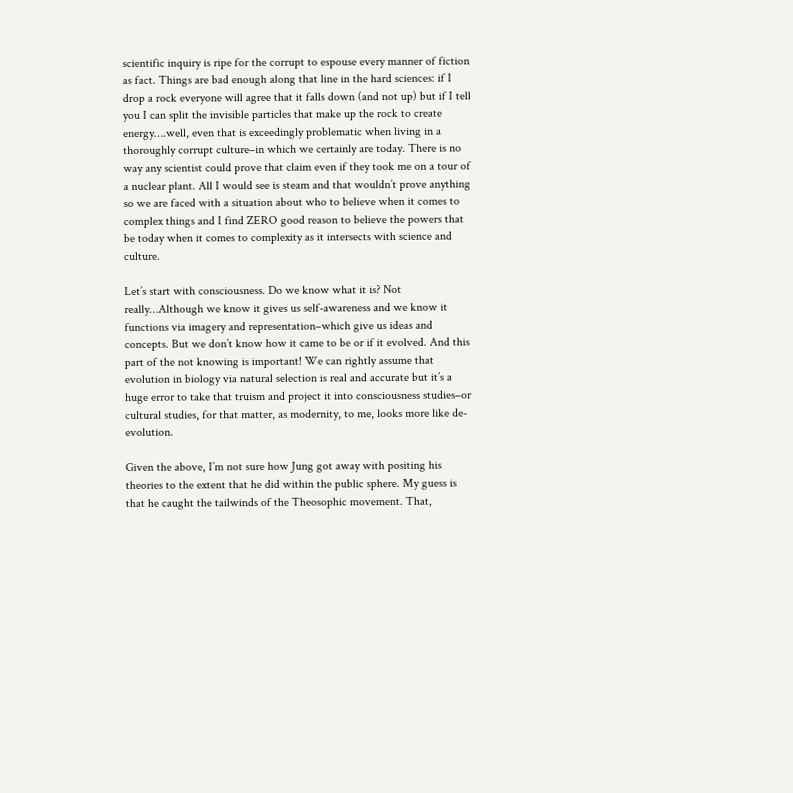scientific inquiry is ripe for the corrupt to espouse every manner of fiction as fact. Things are bad enough along that line in the hard sciences: if I drop a rock everyone will agree that it falls down (and not up) but if I tell you I can split the invisible particles that make up the rock to create energy….well, even that is exceedingly problematic when living in a thoroughly corrupt culture–in which we certainly are today. There is no way any scientist could prove that claim even if they took me on a tour of a nuclear plant. All I would see is steam and that wouldn’t prove anything so we are faced with a situation about who to believe when it comes to complex things and I find ZERO good reason to believe the powers that be today when it comes to complexity as it intersects with science and culture.

Let’s start with consciousness. Do we know what it is? Not really…Although we know it gives us self-awareness and we know it functions via imagery and representation–which give us ideas and concepts. But we don’t know how it came to be or if it evolved. And this part of the not knowing is important! We can rightly assume that evolution in biology via natural selection is real and accurate but it’s a huge error to take that truism and project it into consciousness studies–or cultural studies, for that matter, as modernity, to me, looks more like de-evolution.

Given the above, I’m not sure how Jung got away with positing his theories to the extent that he did within the public sphere. My guess is that he caught the tailwinds of the Theosophic movement. That,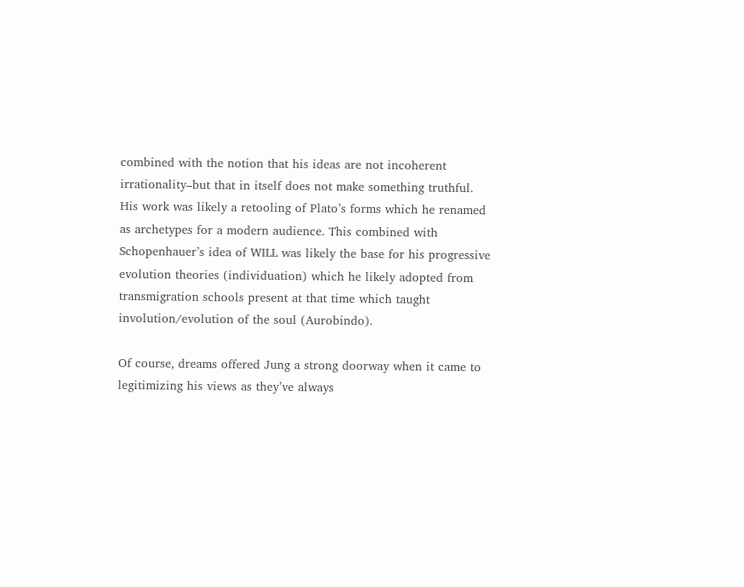combined with the notion that his ideas are not incoherent irrationality–but that in itself does not make something truthful. His work was likely a retooling of Plato’s forms which he renamed as archetypes for a modern audience. This combined with Schopenhauer’s idea of WILL was likely the base for his progressive evolution theories (individuation) which he likely adopted from transmigration schools present at that time which taught involution/evolution of the soul (Aurobindo).

Of course, dreams offered Jung a strong doorway when it came to legitimizing his views as they’ve always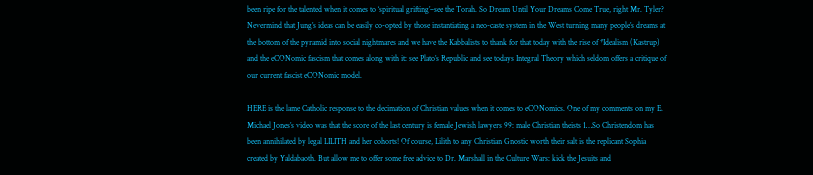been ripe for the talented when it comes to ‘spiritual grifting’–see the Torah. So Dream Until Your Dreams Come True, right Mr. Tyler? Nevermind that Jung’s ideas can be easily co-opted by those instantiating a neo-caste system in the West turning many people’s dreams at the bottom of the pyramid into social nightmares and we have the Kabbalists to thank for that today with the rise of *Idealism (Kastrup) and the eCONomic fascism that comes along with it: see Plato’s Republic and see todays Integral Theory which seldom offers a critique of our current fascist eCONomic model.

HERE is the lame Catholic response to the decimation of Christian values when it comes to eCONomics. One of my comments on my E. Michael Jones’s video was that the score of the last century is female Jewish lawyers 99: male Christian theists 1…So Christendom has been annihilated by legal LILITH and her cohorts! Of course, Lilith to any Christian Gnostic worth their salt is the replicant Sophia created by Yaldabaoth. But allow me to offer some free advice to Dr. Marshall in the Culture Wars: kick the Jesuits and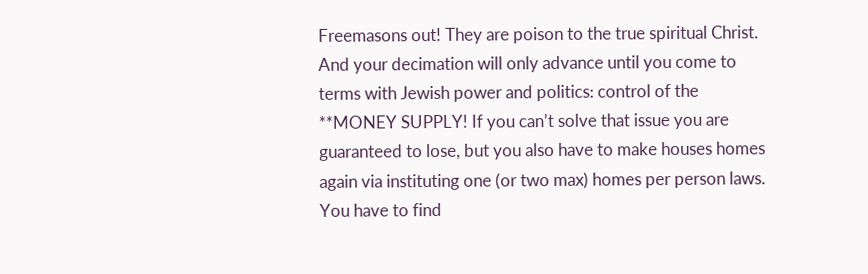Freemasons out! They are poison to the true spiritual Christ. And your decimation will only advance until you come to terms with Jewish power and politics: control of the **MONEY SUPPLY! If you can’t solve that issue you are guaranteed to lose, but you also have to make houses homes again via instituting one (or two max) homes per person laws. You have to find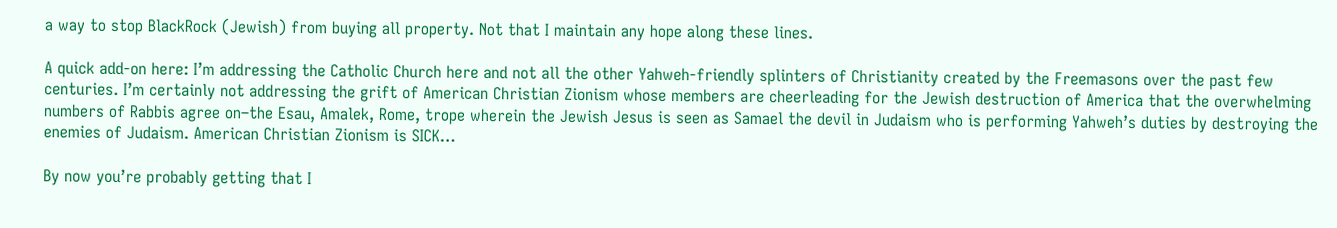a way to stop BlackRock (Jewish) from buying all property. Not that I maintain any hope along these lines.

A quick add-on here: I’m addressing the Catholic Church here and not all the other Yahweh-friendly splinters of Christianity created by the Freemasons over the past few centuries. I’m certainly not addressing the grift of American Christian Zionism whose members are cheerleading for the Jewish destruction of America that the overwhelming numbers of Rabbis agree on–the Esau, Amalek, Rome, trope wherein the Jewish Jesus is seen as Samael the devil in Judaism who is performing Yahweh’s duties by destroying the enemies of Judaism. American Christian Zionism is SICK…

By now you’re probably getting that I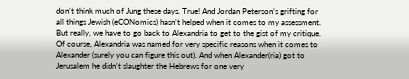don’t think much of Jung these days. True! And Jordan Peterson’s grifting for all things Jewish (eCONomics) hasn’t helped when it comes to my assessment. But really, we have to go back to Alexandria to get to the gist of my critique. Of course, Alexandria was named for very specific reasons when it comes to Alexander (surely you can figure this out). And when Alexander(ria) got to Jerusalem he didn’t slaughter the Hebrews for one very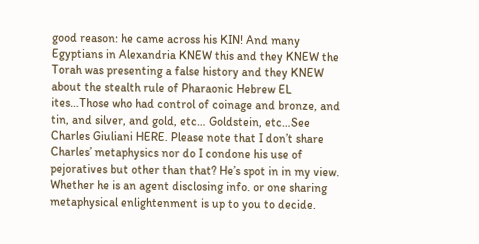good reason: he came across his KIN! And many Egyptians in Alexandria KNEW this and they KNEW the Torah was presenting a false history and they KNEW about the stealth rule of Pharaonic Hebrew EL ites…Those who had control of coinage and bronze, and tin, and silver, and gold, etc… Goldstein, etc…See Charles Giuliani HERE. Please note that I don’t share Charles’ metaphysics nor do I condone his use of pejoratives but other than that? He’s spot in in my view. Whether he is an agent disclosing info. or one sharing metaphysical enlightenment is up to you to decide.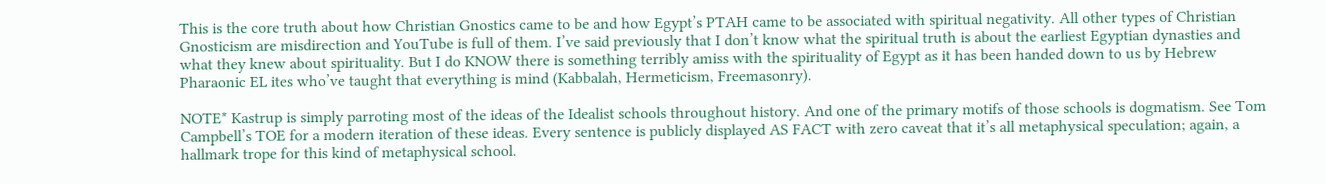This is the core truth about how Christian Gnostics came to be and how Egypt’s PTAH came to be associated with spiritual negativity. All other types of Christian Gnosticism are misdirection and YouTube is full of them. I’ve said previously that I don’t know what the spiritual truth is about the earliest Egyptian dynasties and what they knew about spirituality. But I do KNOW there is something terribly amiss with the spirituality of Egypt as it has been handed down to us by Hebrew Pharaonic EL ites who’ve taught that everything is mind (Kabbalah, Hermeticism, Freemasonry).

NOTE* Kastrup is simply parroting most of the ideas of the Idealist schools throughout history. And one of the primary motifs of those schools is dogmatism. See Tom Campbell’s TOE for a modern iteration of these ideas. Every sentence is publicly displayed AS FACT with zero caveat that it’s all metaphysical speculation; again, a hallmark trope for this kind of metaphysical school.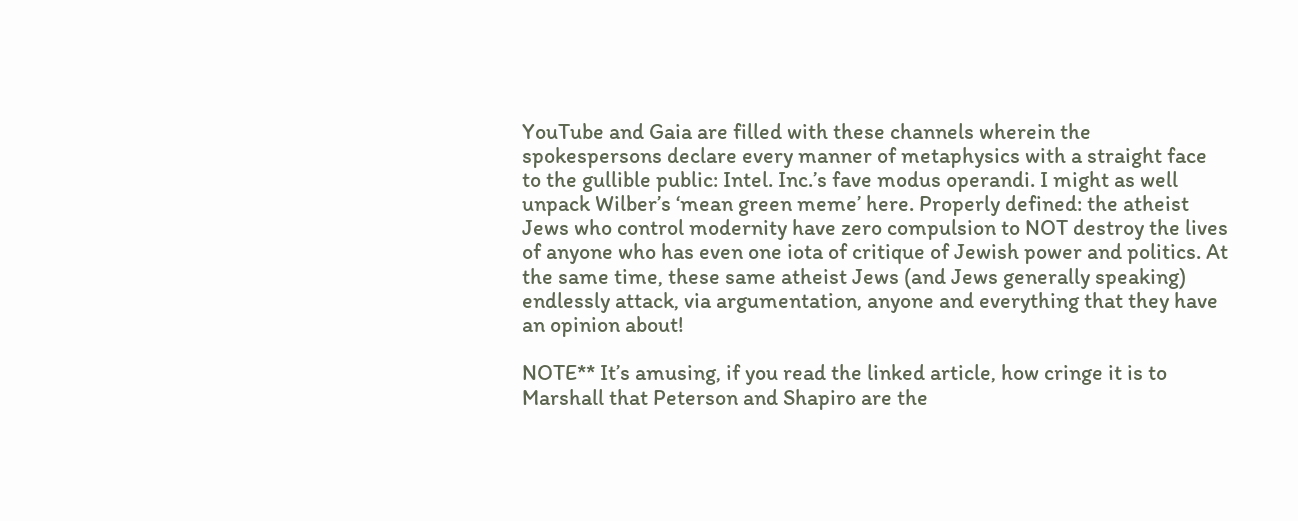YouTube and Gaia are filled with these channels wherein the spokespersons declare every manner of metaphysics with a straight face to the gullible public: Intel. Inc.’s fave modus operandi. I might as well unpack Wilber’s ‘mean green meme’ here. Properly defined: the atheist Jews who control modernity have zero compulsion to NOT destroy the lives of anyone who has even one iota of critique of Jewish power and politics. At the same time, these same atheist Jews (and Jews generally speaking) endlessly attack, via argumentation, anyone and everything that they have an opinion about!

NOTE** It’s amusing, if you read the linked article, how cringe it is to Marshall that Peterson and Shapiro are the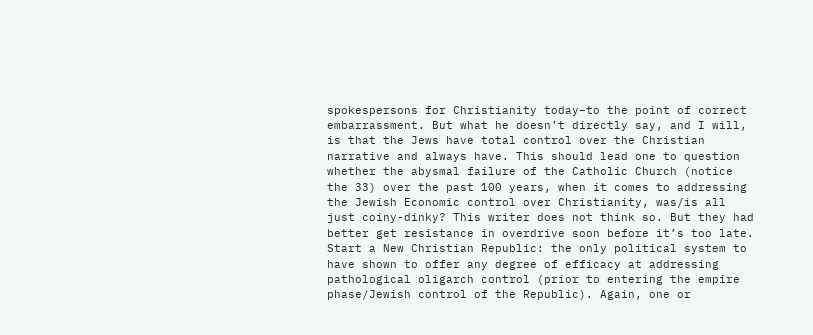spokespersons for Christianity today–to the point of correct embarrassment. But what he doesn’t directly say, and I will, is that the Jews have total control over the Christian narrative and always have. This should lead one to question whether the abysmal failure of the Catholic Church (notice the 33) over the past 100 years, when it comes to addressing the Jewish Economic control over Christianity, was/is all just coiny-dinky? This writer does not think so. But they had better get resistance in overdrive soon before it’s too late. Start a New Christian Republic: the only political system to have shown to offer any degree of efficacy at addressing pathological oligarch control (prior to entering the empire phase/Jewish control of the Republic). Again, one or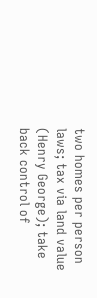two homes per person laws; tax via land value (Henry George); take back control of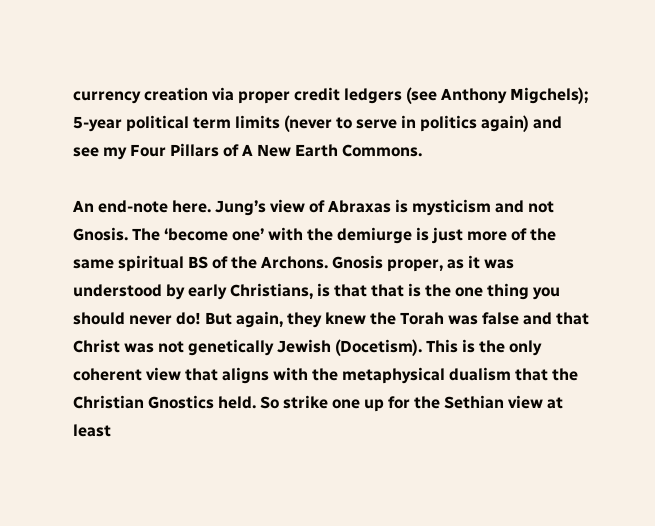currency creation via proper credit ledgers (see Anthony Migchels); 5-year political term limits (never to serve in politics again) and see my Four Pillars of A New Earth Commons.

An end-note here. Jung’s view of Abraxas is mysticism and not Gnosis. The ‘become one’ with the demiurge is just more of the same spiritual BS of the Archons. Gnosis proper, as it was understood by early Christians, is that that is the one thing you should never do! But again, they knew the Torah was false and that Christ was not genetically Jewish (Docetism). This is the only coherent view that aligns with the metaphysical dualism that the Christian Gnostics held. So strike one up for the Sethian view at least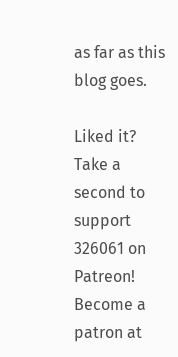as far as this blog goes.

Liked it? Take a second to support 326061 on Patreon!
Become a patron at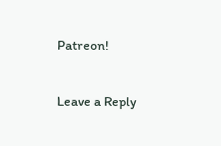Patreon!

Leave a Reply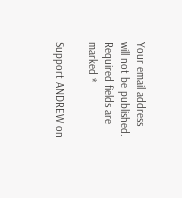Your email address will not be published. Required fields are marked *

Support ANDREW on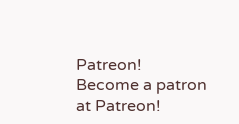Patreon!
Become a patron at Patreon!